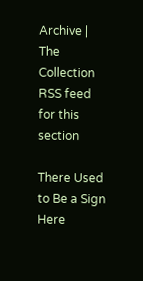Archive | The Collection RSS feed for this section

There Used to Be a Sign Here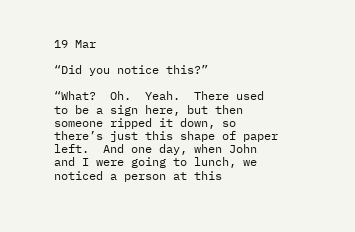19 Mar

“Did you notice this?”

“What?  Oh.  Yeah.  There used to be a sign here, but then someone ripped it down, so there’s just this shape of paper left.  And one day, when John and I were going to lunch, we noticed a person at this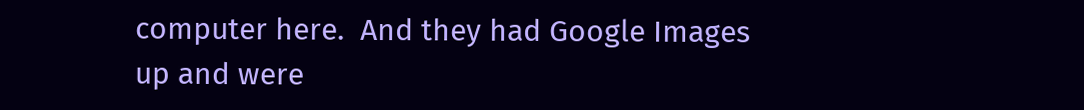computer here.  And they had Google Images up and were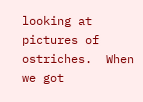looking at pictures of ostriches.  When we got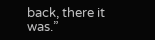back, there it was.”